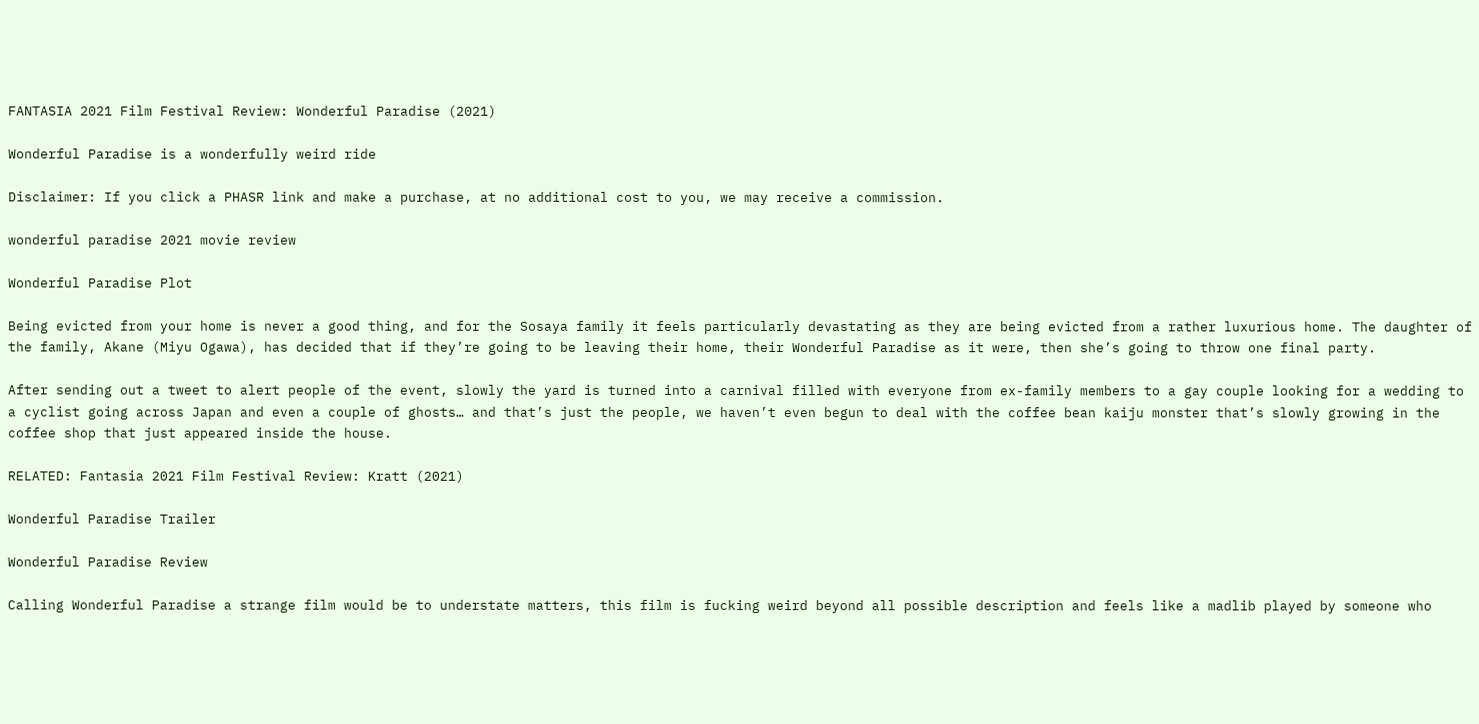FANTASIA 2021 Film Festival Review: Wonderful Paradise (2021)

Wonderful Paradise is a wonderfully weird ride

Disclaimer: If you click a PHASR link and make a purchase, at no additional cost to you, we may receive a commission.

wonderful paradise 2021 movie review

Wonderful Paradise Plot

Being evicted from your home is never a good thing, and for the Sosaya family it feels particularly devastating as they are being evicted from a rather luxurious home. The daughter of the family, Akane (Miyu Ogawa), has decided that if they’re going to be leaving their home, their Wonderful Paradise as it were, then she’s going to throw one final party.

After sending out a tweet to alert people of the event, slowly the yard is turned into a carnival filled with everyone from ex-family members to a gay couple looking for a wedding to a cyclist going across Japan and even a couple of ghosts… and that’s just the people, we haven’t even begun to deal with the coffee bean kaiju monster that’s slowly growing in the coffee shop that just appeared inside the house.

RELATED: Fantasia 2021 Film Festival Review: Kratt (2021)

Wonderful Paradise Trailer

Wonderful Paradise Review

Calling Wonderful Paradise a strange film would be to understate matters, this film is fucking weird beyond all possible description and feels like a madlib played by someone who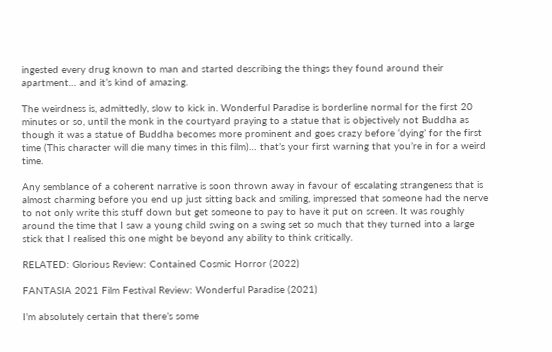ingested every drug known to man and started describing the things they found around their apartment… and it’s kind of amazing.

The weirdness is, admittedly, slow to kick in. Wonderful Paradise is borderline normal for the first 20 minutes or so, until the monk in the courtyard praying to a statue that is objectively not Buddha as though it was a statue of Buddha becomes more prominent and goes crazy before ‘dying’ for the first time (This character will die many times in this film)… that’s your first warning that you’re in for a weird time.

Any semblance of a coherent narrative is soon thrown away in favour of escalating strangeness that is almost charming before you end up just sitting back and smiling, impressed that someone had the nerve to not only write this stuff down but get someone to pay to have it put on screen. It was roughly around the time that I saw a young child swing on a swing set so much that they turned into a large stick that I realised this one might be beyond any ability to think critically.

RELATED: Glorious Review: Contained Cosmic Horror (2022)

FANTASIA 2021 Film Festival Review: Wonderful Paradise (2021)

I’m absolutely certain that there’s some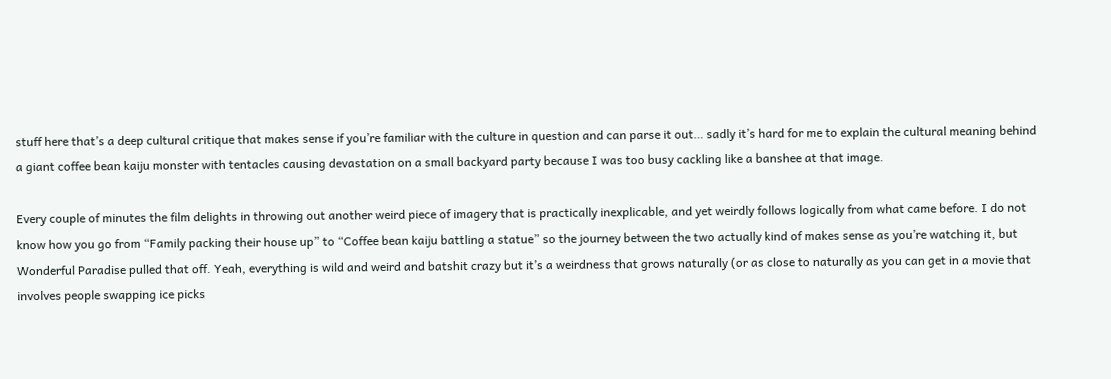stuff here that’s a deep cultural critique that makes sense if you’re familiar with the culture in question and can parse it out… sadly it’s hard for me to explain the cultural meaning behind a giant coffee bean kaiju monster with tentacles causing devastation on a small backyard party because I was too busy cackling like a banshee at that image.

Every couple of minutes the film delights in throwing out another weird piece of imagery that is practically inexplicable, and yet weirdly follows logically from what came before. I do not know how you go from “Family packing their house up” to “Coffee bean kaiju battling a statue” so the journey between the two actually kind of makes sense as you’re watching it, but Wonderful Paradise pulled that off. Yeah, everything is wild and weird and batshit crazy but it’s a weirdness that grows naturally (or as close to naturally as you can get in a movie that involves people swapping ice picks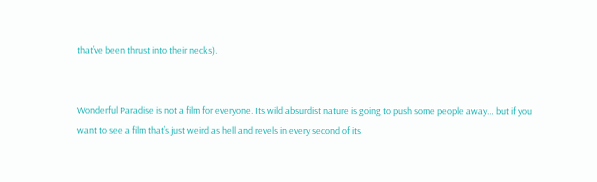that’ve been thrust into their necks).


Wonderful Paradise is not a film for everyone. Its wild absurdist nature is going to push some people away… but if you want to see a film that’s just weird as hell and revels in every second of its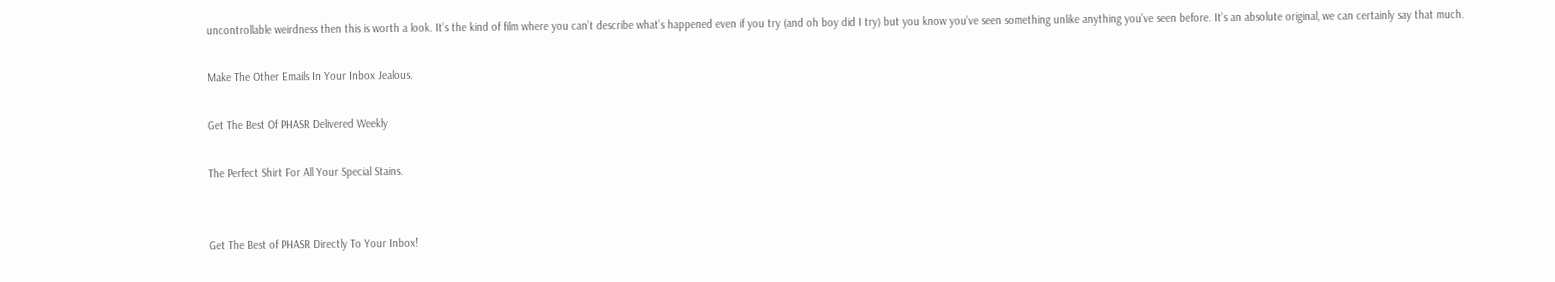uncontrollable weirdness then this is worth a look. It’s the kind of film where you can’t describe what’s happened even if you try (and oh boy did I try) but you know you’ve seen something unlike anything you’ve seen before. It’s an absolute original, we can certainly say that much.

Make The Other Emails In Your Inbox Jealous.

Get The Best Of PHASR Delivered Weekly

The Perfect Shirt For All Your Special Stains.


Get The Best of PHASR Directly To Your Inbox!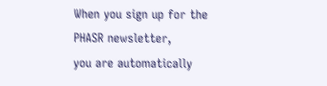When you sign up for the PHASR newsletter,
you are automatically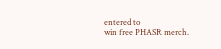entered to
win free PHASR merch.